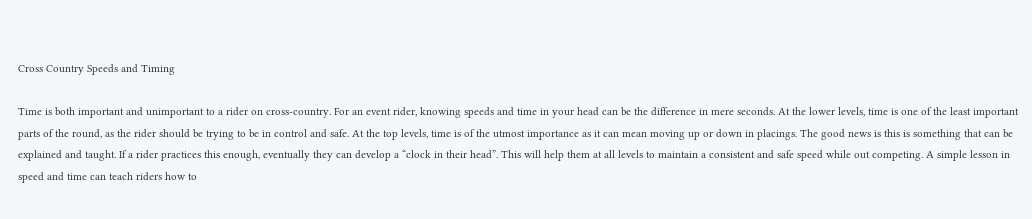Cross Country Speeds and Timing

Time is both important and unimportant to a rider on cross-country. For an event rider, knowing speeds and time in your head can be the difference in mere seconds. At the lower levels, time is one of the least important parts of the round, as the rider should be trying to be in control and safe. At the top levels, time is of the utmost importance as it can mean moving up or down in placings. The good news is this is something that can be explained and taught. If a rider practices this enough, eventually they can develop a “clock in their head”. This will help them at all levels to maintain a consistent and safe speed while out competing. A simple lesson in speed and time can teach riders how to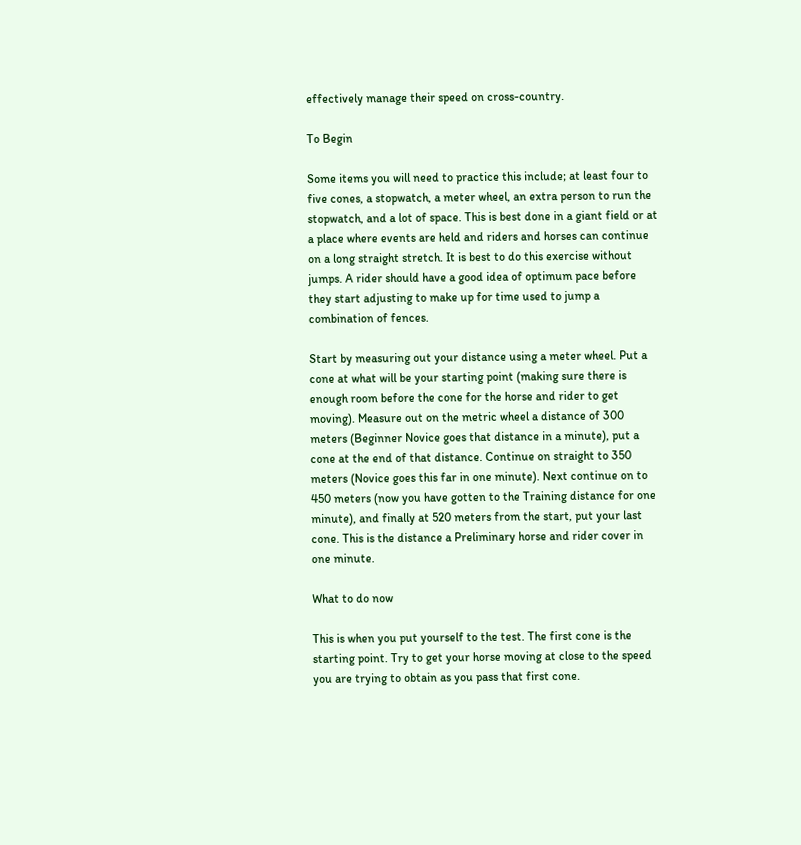effectively manage their speed on cross-country.

To Begin

Some items you will need to practice this include; at least four to five cones, a stopwatch, a meter wheel, an extra person to run the stopwatch, and a lot of space. This is best done in a giant field or at a place where events are held and riders and horses can continue on a long straight stretch. It is best to do this exercise without jumps. A rider should have a good idea of optimum pace before they start adjusting to make up for time used to jump a combination of fences.

Start by measuring out your distance using a meter wheel. Put a cone at what will be your starting point (making sure there is enough room before the cone for the horse and rider to get moving). Measure out on the metric wheel a distance of 300 meters (Beginner Novice goes that distance in a minute), put a cone at the end of that distance. Continue on straight to 350 meters (Novice goes this far in one minute). Next continue on to 450 meters (now you have gotten to the Training distance for one minute), and finally at 520 meters from the start, put your last cone. This is the distance a Preliminary horse and rider cover in one minute.

What to do now

This is when you put yourself to the test. The first cone is the starting point. Try to get your horse moving at close to the speed you are trying to obtain as you pass that first cone.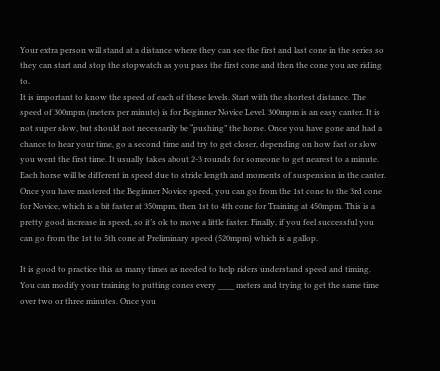Your extra person will stand at a distance where they can see the first and last cone in the series so they can start and stop the stopwatch as you pass the first cone and then the cone you are riding to.
It is important to know the speed of each of these levels. Start with the shortest distance. The speed of 300mpm (meters per minute) is for Beginner Novice Level. 300mpm is an easy canter. It is not super slow, but should not necessarily be “pushing” the horse. Once you have gone and had a chance to hear your time, go a second time and try to get closer, depending on how fast or slow you went the first time. It usually takes about 2-3 rounds for someone to get nearest to a minute. Each horse will be different in speed due to stride length and moments of suspension in the canter. Once you have mastered the Beginner Novice speed, you can go from the 1st cone to the 3rd cone for Novice, which is a bit faster at 350mpm, then 1st to 4th cone for Training at 450mpm. This is a pretty good increase in speed, so it’s ok to move a little faster. Finally, if you feel successful you can go from the 1st to 5th cone at Preliminary speed (520mpm) which is a gallop.

It is good to practice this as many times as needed to help riders understand speed and timing. You can modify your training to putting cones every ____ meters and trying to get the same time over two or three minutes. Once you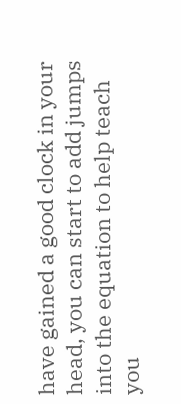have gained a good clock in your head, you can start to add jumps into the equation to help teach you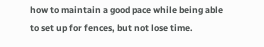how to maintain a good pace while being able to set up for fences, but not lose time.